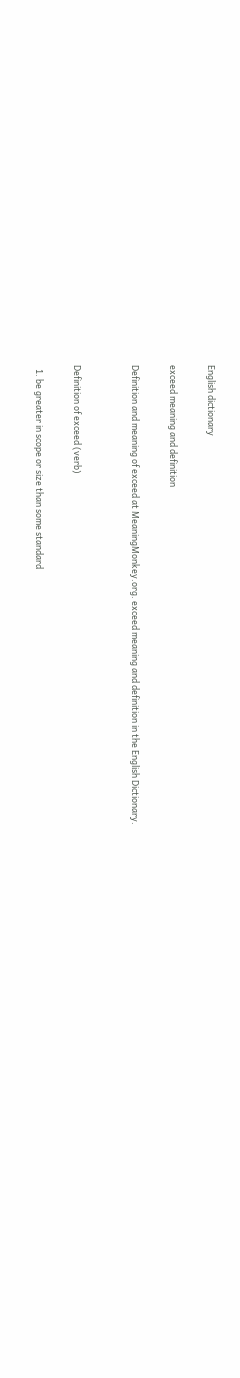English dictionary

exceed meaning and definition

Definition and meaning of exceed at MeaningMonkey.org. exceed meaning and definition in the English Dictionary.


Definition of exceed (verb)

  1. be greater in scope or size than some standard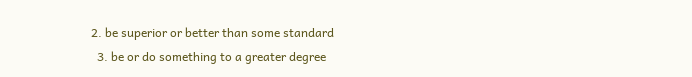2. be superior or better than some standard
  3. be or do something to a greater degree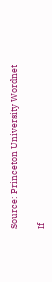Source: Princeton University Wordnet

If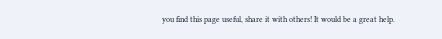you find this page useful, share it with others! It would be a great help.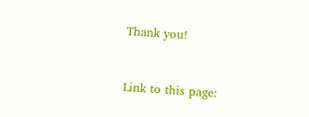Thank you!


Link to this page: